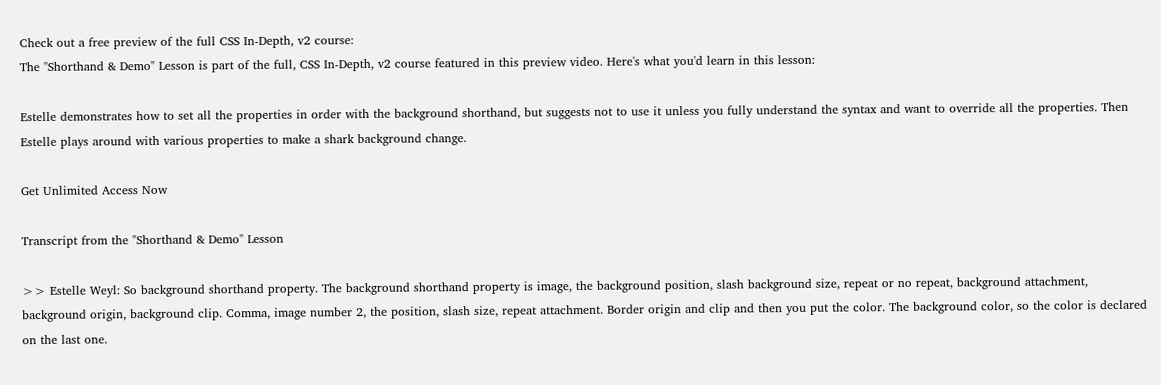Check out a free preview of the full CSS In-Depth, v2 course:
The "Shorthand & Demo" Lesson is part of the full, CSS In-Depth, v2 course featured in this preview video. Here's what you'd learn in this lesson:

Estelle demonstrates how to set all the properties in order with the background shorthand, but suggests not to use it unless you fully understand the syntax and want to override all the properties. Then Estelle plays around with various properties to make a shark background change.

Get Unlimited Access Now

Transcript from the "Shorthand & Demo" Lesson

>> Estelle Weyl: So background shorthand property. The background shorthand property is image, the background position, slash background size, repeat or no repeat, background attachment, background origin, background clip. Comma, image number 2, the position, slash size, repeat attachment. Border origin and clip and then you put the color. The background color, so the color is declared on the last one.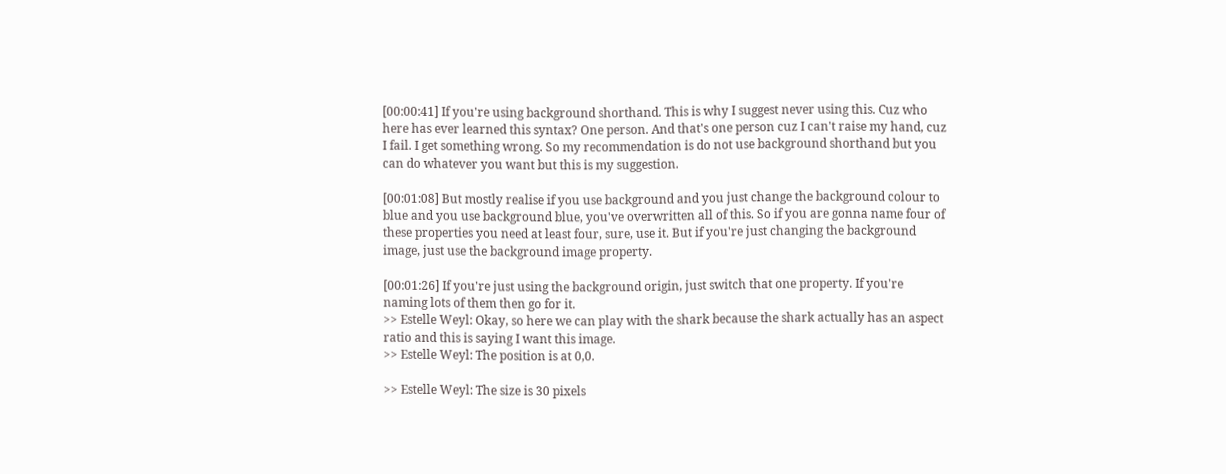[00:00:41] If you're using background shorthand. This is why I suggest never using this. Cuz who here has ever learned this syntax? One person. And that's one person cuz I can't raise my hand, cuz I fail. I get something wrong. So my recommendation is do not use background shorthand but you can do whatever you want but this is my suggestion.

[00:01:08] But mostly realise if you use background and you just change the background colour to blue and you use background blue, you've overwritten all of this. So if you are gonna name four of these properties you need at least four, sure, use it. But if you're just changing the background image, just use the background image property.

[00:01:26] If you're just using the background origin, just switch that one property. If you're naming lots of them then go for it.
>> Estelle Weyl: Okay, so here we can play with the shark because the shark actually has an aspect ratio and this is saying I want this image.
>> Estelle Weyl: The position is at 0,0.

>> Estelle Weyl: The size is 30 pixels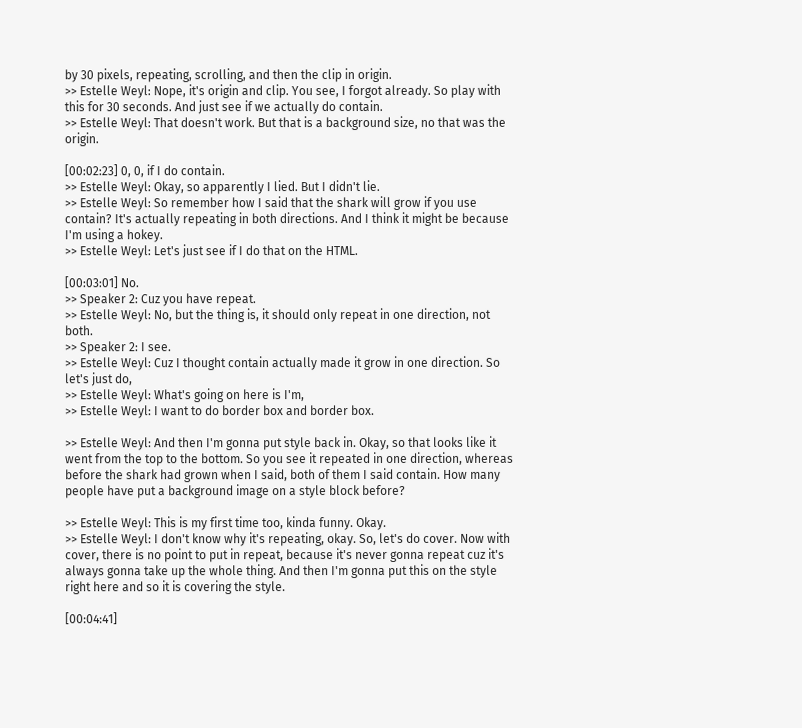by 30 pixels, repeating, scrolling, and then the clip in origin.
>> Estelle Weyl: Nope, it's origin and clip. You see, I forgot already. So play with this for 30 seconds. And just see if we actually do contain.
>> Estelle Weyl: That doesn't work. But that is a background size, no that was the origin.

[00:02:23] 0, 0, if I do contain.
>> Estelle Weyl: Okay, so apparently I lied. But I didn't lie.
>> Estelle Weyl: So remember how I said that the shark will grow if you use contain? It's actually repeating in both directions. And I think it might be because I'm using a hokey.
>> Estelle Weyl: Let's just see if I do that on the HTML.

[00:03:01] No.
>> Speaker 2: Cuz you have repeat.
>> Estelle Weyl: No, but the thing is, it should only repeat in one direction, not both.
>> Speaker 2: I see.
>> Estelle Weyl: Cuz I thought contain actually made it grow in one direction. So let's just do,
>> Estelle Weyl: What's going on here is I'm,
>> Estelle Weyl: I want to do border box and border box.

>> Estelle Weyl: And then I'm gonna put style back in. Okay, so that looks like it went from the top to the bottom. So you see it repeated in one direction, whereas before the shark had grown when I said, both of them I said contain. How many people have put a background image on a style block before?

>> Estelle Weyl: This is my first time too, kinda funny. Okay.
>> Estelle Weyl: I don't know why it's repeating, okay. So, let's do cover. Now with cover, there is no point to put in repeat, because it's never gonna repeat cuz it's always gonna take up the whole thing. And then I'm gonna put this on the style right here and so it is covering the style.

[00:04:41]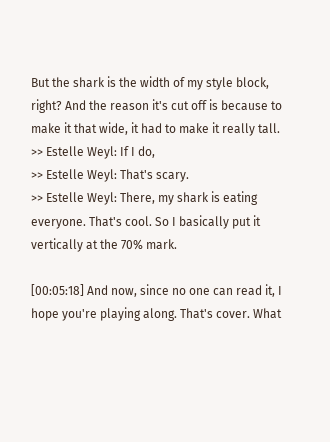But the shark is the width of my style block, right? And the reason it's cut off is because to make it that wide, it had to make it really tall.
>> Estelle Weyl: If I do,
>> Estelle Weyl: That's scary.
>> Estelle Weyl: There, my shark is eating everyone. That's cool. So I basically put it vertically at the 70% mark.

[00:05:18] And now, since no one can read it, I hope you're playing along. That's cover. What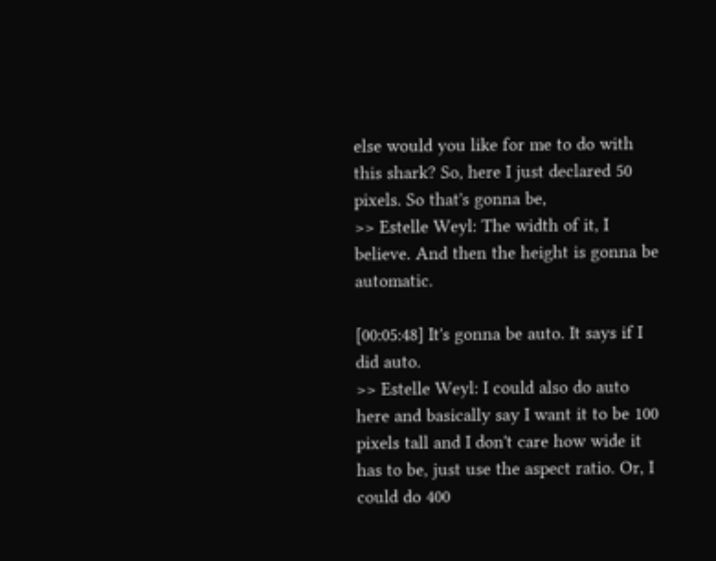else would you like for me to do with this shark? So, here I just declared 50 pixels. So that's gonna be,
>> Estelle Weyl: The width of it, I believe. And then the height is gonna be automatic.

[00:05:48] It's gonna be auto. It says if I did auto.
>> Estelle Weyl: I could also do auto here and basically say I want it to be 100 pixels tall and I don't care how wide it has to be, just use the aspect ratio. Or, I could do 400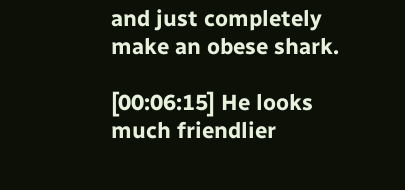and just completely make an obese shark.

[00:06:15] He looks much friendlier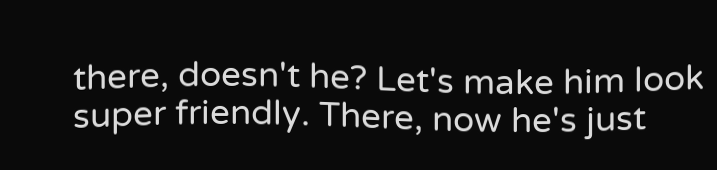there, doesn't he? Let's make him look super friendly. There, now he's just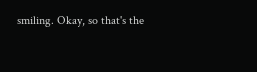smiling. Okay, so that's the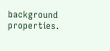background properties.